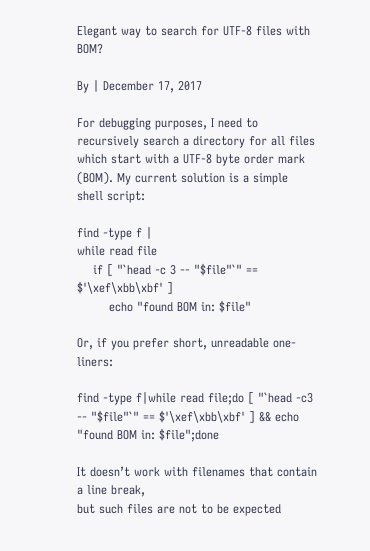Elegant way to search for UTF-8 files with BOM?

By | December 17, 2017

For debugging purposes, I need to recursively search a directory for all files which start with a UTF-8 byte order mark (BOM). My current solution is a simple shell script:

find -type f |
while read file
    if [ "`head -c 3 -- "$file"`" == $'\xef\xbb\xbf' ]
        echo "found BOM in: $file"

Or, if you prefer short, unreadable one-liners:

find -type f|while read file;do [ "`head -c3 -- "$file"`" == $'\xef\xbb\xbf' ] && echo "found BOM in: $file";done

It doesn’t work with filenames that contain a line break,
but such files are not to be expected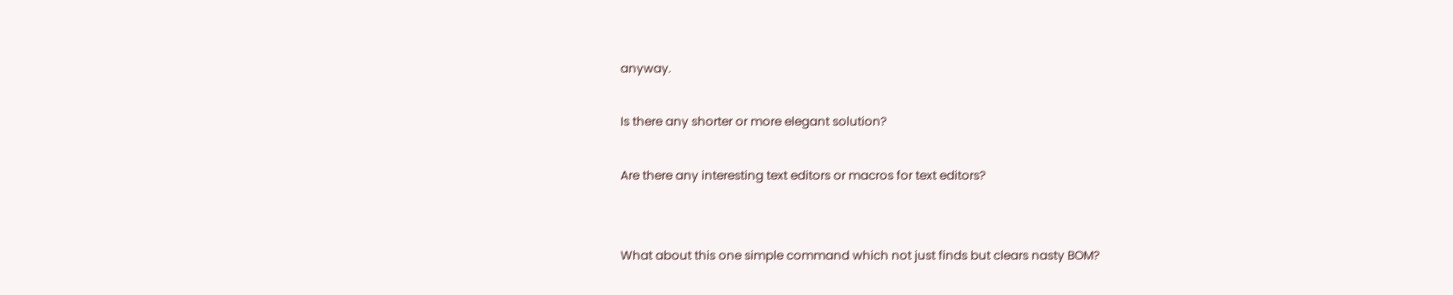anyway.

Is there any shorter or more elegant solution?

Are there any interesting text editors or macros for text editors?


What about this one simple command which not just finds but clears nasty BOM?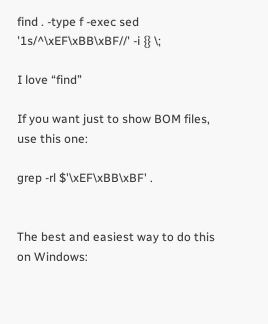find . -type f -exec sed '1s/^\xEF\xBB\xBF//' -i {} \;

I love “find”

If you want just to show BOM files, use this one:

grep -rl $'\xEF\xBB\xBF' .


The best and easiest way to do this on Windows: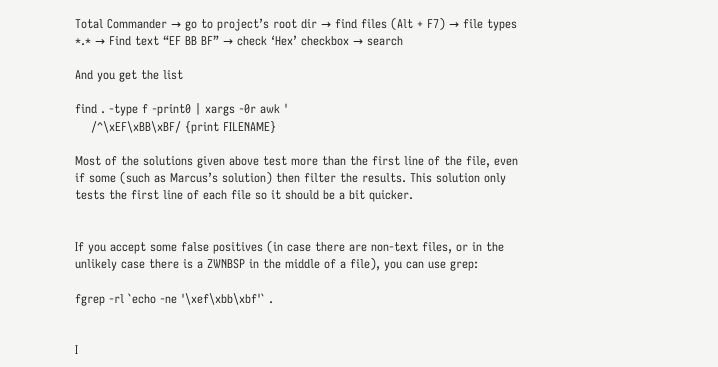Total Commander → go to project’s root dir → find files (Alt + F7) → file types *.* → Find text “EF BB BF” → check ‘Hex’ checkbox → search

And you get the list

find . -type f -print0 | xargs -0r awk '
    /^\xEF\xBB\xBF/ {print FILENAME}

Most of the solutions given above test more than the first line of the file, even if some (such as Marcus’s solution) then filter the results. This solution only tests the first line of each file so it should be a bit quicker.


If you accept some false positives (in case there are non-text files, or in the unlikely case there is a ZWNBSP in the middle of a file), you can use grep:

fgrep -rl `echo -ne '\xef\xbb\xbf'` .


I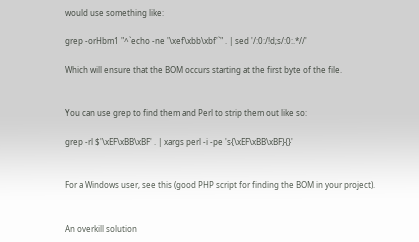would use something like:

grep -orHbm1 "^`echo -ne '\xef\xbb\xbf'`" . | sed '/:0:/!d;s/:0:.*//'

Which will ensure that the BOM occurs starting at the first byte of the file.


You can use grep to find them and Perl to strip them out like so:

grep -rl $'\xEF\xBB\xBF' . | xargs perl -i -pe 's{\xEF\xBB\xBF}{}'


For a Windows user, see this (good PHP script for finding the BOM in your project).


An overkill solution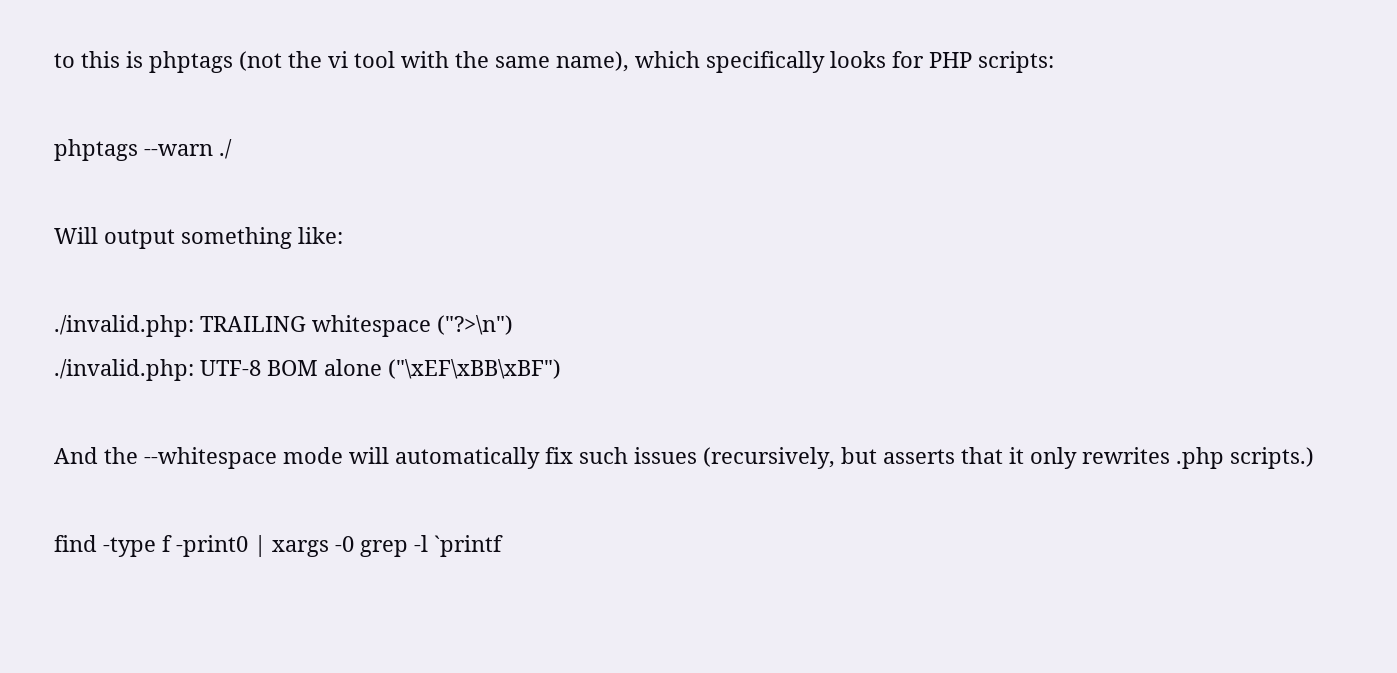to this is phptags (not the vi tool with the same name), which specifically looks for PHP scripts:

phptags --warn ./

Will output something like:

./invalid.php: TRAILING whitespace ("?>\n")
./invalid.php: UTF-8 BOM alone ("\xEF\xBB\xBF")

And the --whitespace mode will automatically fix such issues (recursively, but asserts that it only rewrites .php scripts.)

find -type f -print0 | xargs -0 grep -l `printf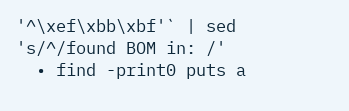'^\xef\xbb\xbf'` | sed 's/^/found BOM in: /'
  • find -print0 puts a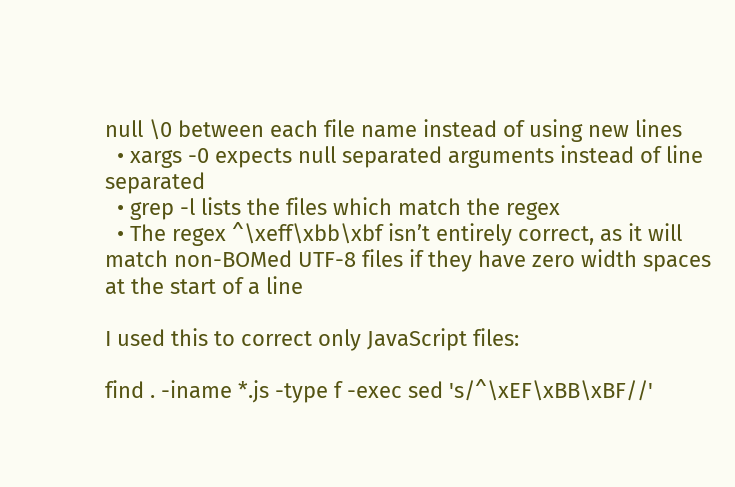null \0 between each file name instead of using new lines
  • xargs -0 expects null separated arguments instead of line separated
  • grep -l lists the files which match the regex
  • The regex ^\xeff\xbb\xbf isn’t entirely correct, as it will match non-BOMed UTF-8 files if they have zero width spaces at the start of a line

I used this to correct only JavaScript files:

find . -iname *.js -type f -exec sed 's/^\xEF\xBB\xBF//'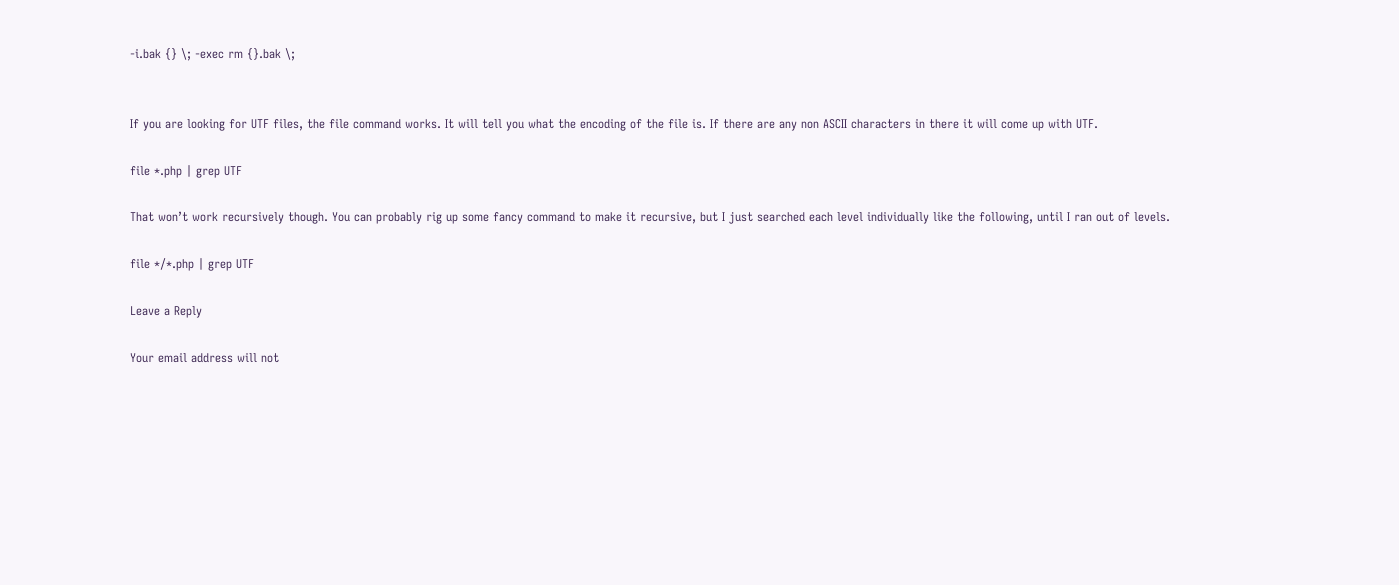-i.bak {} \; -exec rm {}.bak \;


If you are looking for UTF files, the file command works. It will tell you what the encoding of the file is. If there are any non ASCII characters in there it will come up with UTF.

file *.php | grep UTF

That won’t work recursively though. You can probably rig up some fancy command to make it recursive, but I just searched each level individually like the following, until I ran out of levels.

file */*.php | grep UTF

Leave a Reply

Your email address will not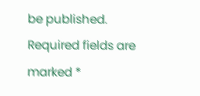be published. Required fields are marked *